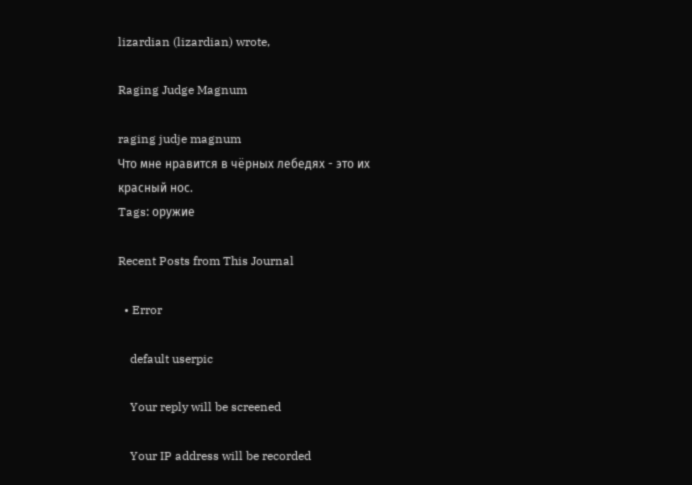lizardian (lizardian) wrote,

Raging Judge Magnum

raging judje magnum
Что мне нравится в чёрных лебедях - это их красный нос.
Tags: оружие

Recent Posts from This Journal

  • Error

    default userpic

    Your reply will be screened

    Your IP address will be recorded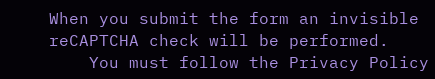When you submit the form an invisible reCAPTCHA check will be performed.
    You must follow the Privacy Policy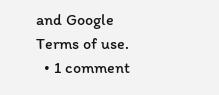and Google Terms of use.
  • 1 comment